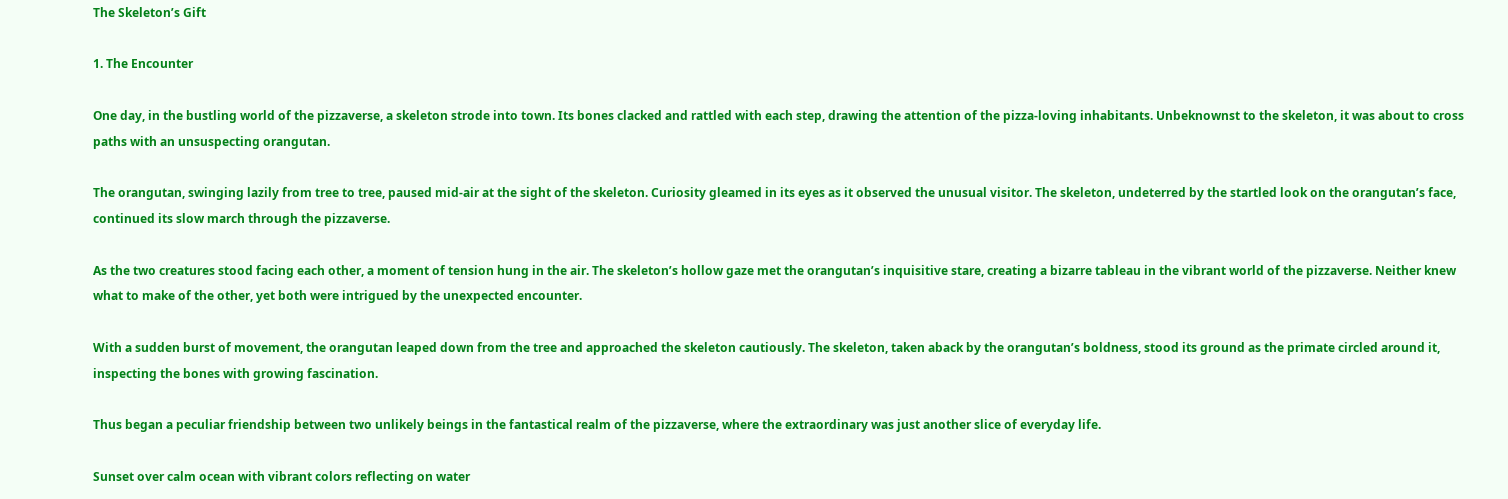The Skeleton’s Gift

1. The Encounter

One day, in the bustling world of the pizzaverse, a skeleton strode into town. Its bones clacked and rattled with each step, drawing the attention of the pizza-loving inhabitants. Unbeknownst to the skeleton, it was about to cross paths with an unsuspecting orangutan.

The orangutan, swinging lazily from tree to tree, paused mid-air at the sight of the skeleton. Curiosity gleamed in its eyes as it observed the unusual visitor. The skeleton, undeterred by the startled look on the orangutan’s face, continued its slow march through the pizzaverse.

As the two creatures stood facing each other, a moment of tension hung in the air. The skeleton’s hollow gaze met the orangutan’s inquisitive stare, creating a bizarre tableau in the vibrant world of the pizzaverse. Neither knew what to make of the other, yet both were intrigued by the unexpected encounter.

With a sudden burst of movement, the orangutan leaped down from the tree and approached the skeleton cautiously. The skeleton, taken aback by the orangutan’s boldness, stood its ground as the primate circled around it, inspecting the bones with growing fascination.

Thus began a peculiar friendship between two unlikely beings in the fantastical realm of the pizzaverse, where the extraordinary was just another slice of everyday life.

Sunset over calm ocean with vibrant colors reflecting on water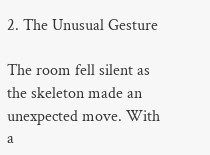2. The Unusual Gesture

The room fell silent as the skeleton made an unexpected move. With a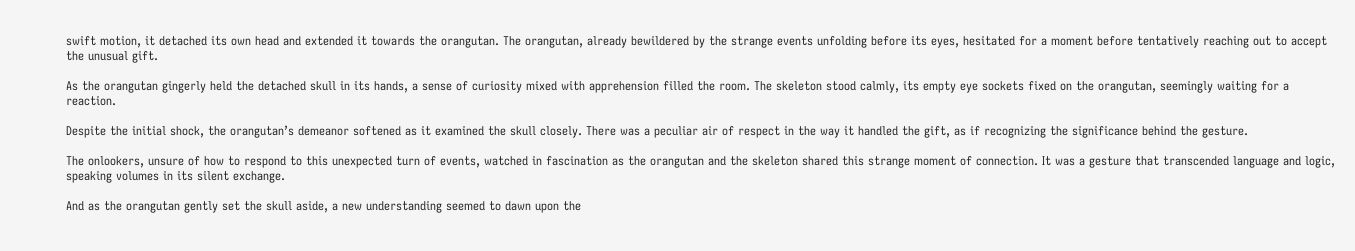swift motion, it detached its own head and extended it towards the orangutan. The orangutan, already bewildered by the strange events unfolding before its eyes, hesitated for a moment before tentatively reaching out to accept the unusual gift.

As the orangutan gingerly held the detached skull in its hands, a sense of curiosity mixed with apprehension filled the room. The skeleton stood calmly, its empty eye sockets fixed on the orangutan, seemingly waiting for a reaction.

Despite the initial shock, the orangutan’s demeanor softened as it examined the skull closely. There was a peculiar air of respect in the way it handled the gift, as if recognizing the significance behind the gesture.

The onlookers, unsure of how to respond to this unexpected turn of events, watched in fascination as the orangutan and the skeleton shared this strange moment of connection. It was a gesture that transcended language and logic, speaking volumes in its silent exchange.

And as the orangutan gently set the skull aside, a new understanding seemed to dawn upon the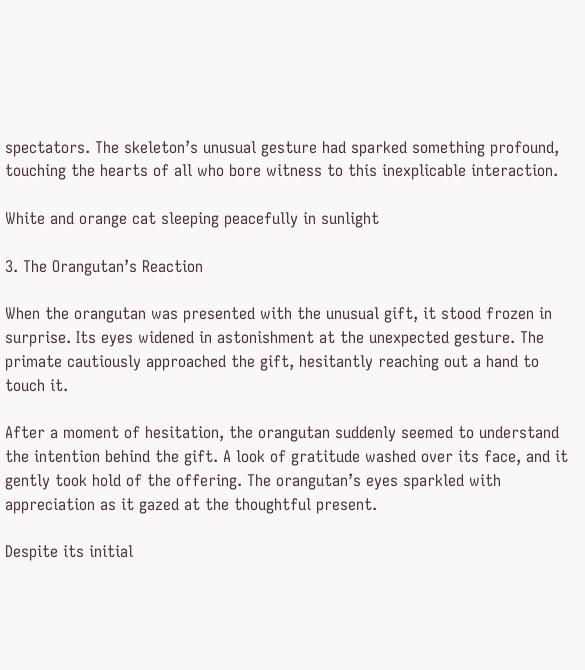spectators. The skeleton’s unusual gesture had sparked something profound, touching the hearts of all who bore witness to this inexplicable interaction.

White and orange cat sleeping peacefully in sunlight

3. The Orangutan’s Reaction

When the orangutan was presented with the unusual gift, it stood frozen in surprise. Its eyes widened in astonishment at the unexpected gesture. The primate cautiously approached the gift, hesitantly reaching out a hand to touch it.

After a moment of hesitation, the orangutan suddenly seemed to understand the intention behind the gift. A look of gratitude washed over its face, and it gently took hold of the offering. The orangutan’s eyes sparkled with appreciation as it gazed at the thoughtful present.

Despite its initial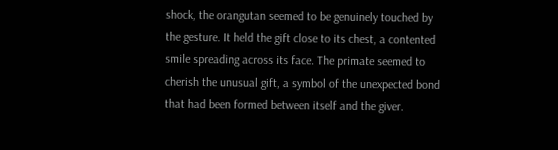shock, the orangutan seemed to be genuinely touched by the gesture. It held the gift close to its chest, a contented smile spreading across its face. The primate seemed to cherish the unusual gift, a symbol of the unexpected bond that had been formed between itself and the giver.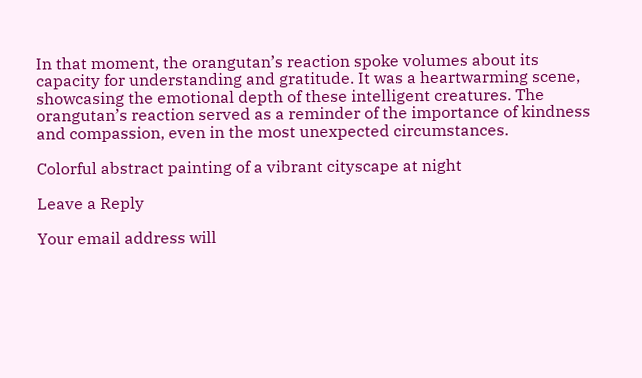In that moment, the orangutan’s reaction spoke volumes about its capacity for understanding and gratitude. It was a heartwarming scene, showcasing the emotional depth of these intelligent creatures. The orangutan’s reaction served as a reminder of the importance of kindness and compassion, even in the most unexpected circumstances.

Colorful abstract painting of a vibrant cityscape at night

Leave a Reply

Your email address will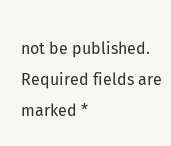not be published. Required fields are marked *